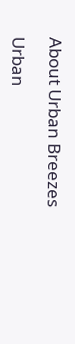About Urban Breezes

Urban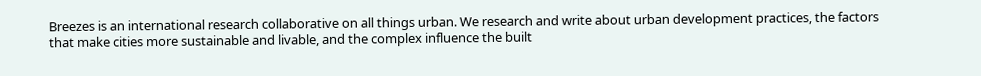Breezes is an international research collaborative on all things urban. We research and write about urban development practices, the factors that make cities more sustainable and livable, and the complex influence the built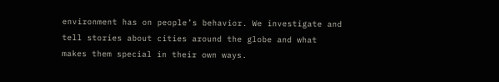environment has on people’s behavior. We investigate and tell stories about cities around the globe and what makes them special in their own ways.